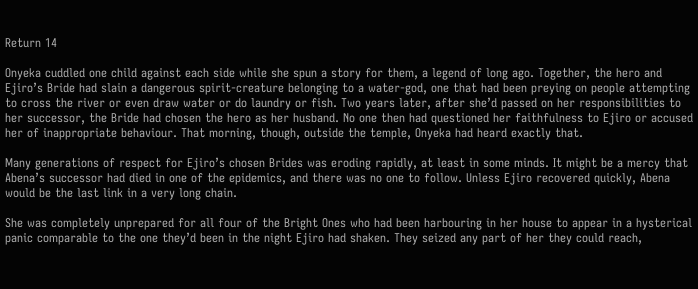Return 14

Onyeka cuddled one child against each side while she spun a story for them, a legend of long ago. Together, the hero and Ejiro’s Bride had slain a dangerous spirit-creature belonging to a water-god, one that had been preying on people attempting to cross the river or even draw water or do laundry or fish. Two years later, after she’d passed on her responsibilities to her successor, the Bride had chosen the hero as her husband. No one then had questioned her faithfulness to Ejiro or accused her of inappropriate behaviour. That morning, though, outside the temple, Onyeka had heard exactly that.

Many generations of respect for Ejiro’s chosen Brides was eroding rapidly, at least in some minds. It might be a mercy that Abena’s successor had died in one of the epidemics, and there was no one to follow. Unless Ejiro recovered quickly, Abena would be the last link in a very long chain.

She was completely unprepared for all four of the Bright Ones who had been harbouring in her house to appear in a hysterical panic comparable to the one they’d been in the night Ejiro had shaken. They seized any part of her they could reach,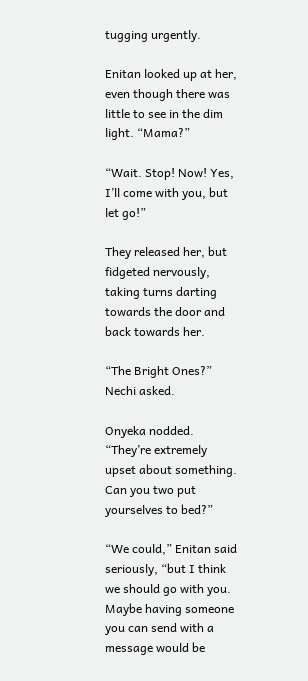tugging urgently.

Enitan looked up at her, even though there was little to see in the dim light. “Mama?”

“Wait. Stop! Now! Yes, I’ll come with you, but let go!”

They released her, but fidgeted nervously, taking turns darting towards the door and back towards her.

“The Bright Ones?” Nechi asked.

Onyeka nodded. “They’re extremely upset about something. Can you two put yourselves to bed?”

“We could,” Enitan said seriously, “but I think we should go with you. Maybe having someone you can send with a message would be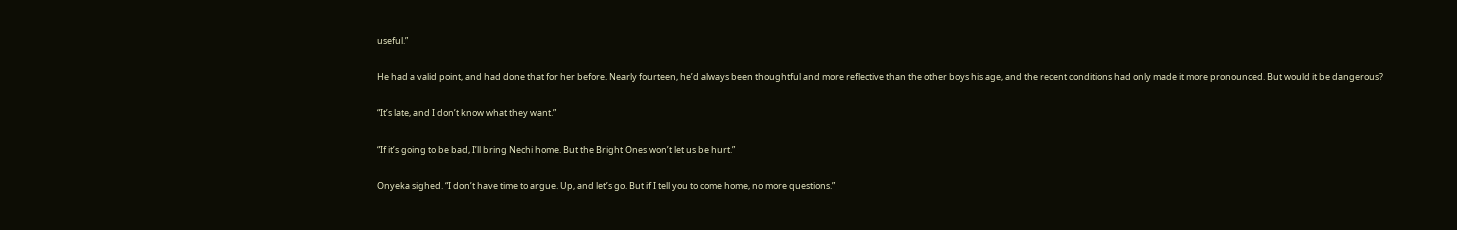useful.”

He had a valid point, and had done that for her before. Nearly fourteen, he’d always been thoughtful and more reflective than the other boys his age, and the recent conditions had only made it more pronounced. But would it be dangerous?

“It’s late, and I don’t know what they want.”

“If it’s going to be bad, I’ll bring Nechi home. But the Bright Ones won’t let us be hurt.”

Onyeka sighed. “I don’t have time to argue. Up, and let’s go. But if I tell you to come home, no more questions.”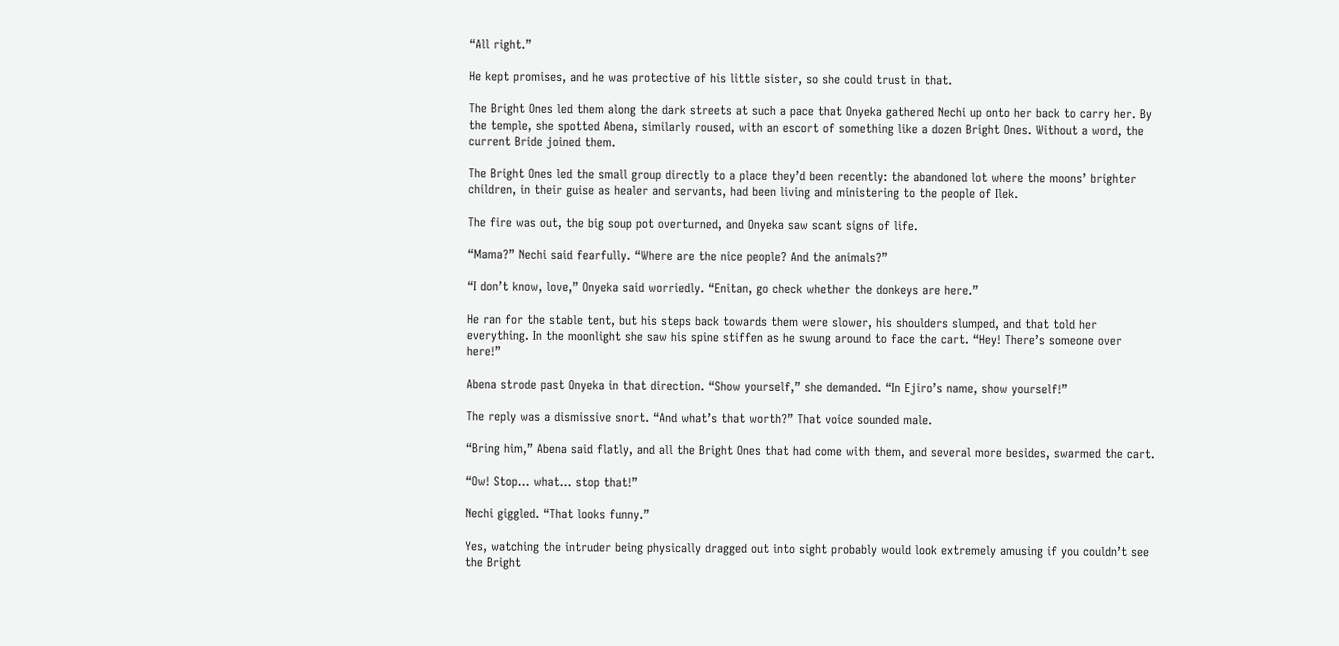“All right.”

He kept promises, and he was protective of his little sister, so she could trust in that.

The Bright Ones led them along the dark streets at such a pace that Onyeka gathered Nechi up onto her back to carry her. By the temple, she spotted Abena, similarly roused, with an escort of something like a dozen Bright Ones. Without a word, the current Bride joined them.

The Bright Ones led the small group directly to a place they’d been recently: the abandoned lot where the moons’ brighter children, in their guise as healer and servants, had been living and ministering to the people of Ilek.

The fire was out, the big soup pot overturned, and Onyeka saw scant signs of life.

“Mama?” Nechi said fearfully. “Where are the nice people? And the animals?”

“I don’t know, love,” Onyeka said worriedly. “Enitan, go check whether the donkeys are here.”

He ran for the stable tent, but his steps back towards them were slower, his shoulders slumped, and that told her everything. In the moonlight she saw his spine stiffen as he swung around to face the cart. “Hey! There’s someone over here!”

Abena strode past Onyeka in that direction. “Show yourself,” she demanded. “In Ejiro’s name, show yourself!”

The reply was a dismissive snort. “And what’s that worth?” That voice sounded male.

“Bring him,” Abena said flatly, and all the Bright Ones that had come with them, and several more besides, swarmed the cart.

“Ow! Stop… what… stop that!”

Nechi giggled. “That looks funny.”

Yes, watching the intruder being physically dragged out into sight probably would look extremely amusing if you couldn’t see the Bright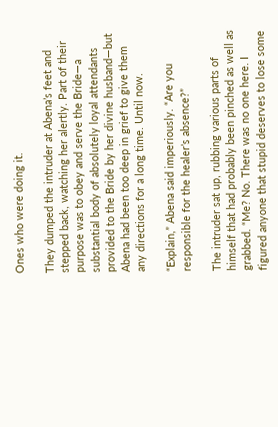Ones who were doing it.

They dumped the intruder at Abena’s feet and stepped back, watching her alertly. Part of their purpose was to obey and serve the Bride—a substantial body of absolutely loyal attendants provided to the Bride by her divine husband—but Abena had been too deep in grief to give them any directions for a long time. Until now.

“Explain,” Abena said imperiously. “Are you responsible for the healer’s absence?”

The intruder sat up, rubbing various parts of himself that had probably been pinched as well as grabbed. “Me? No. There was no one here. I figured anyone that stupid deserves to lose some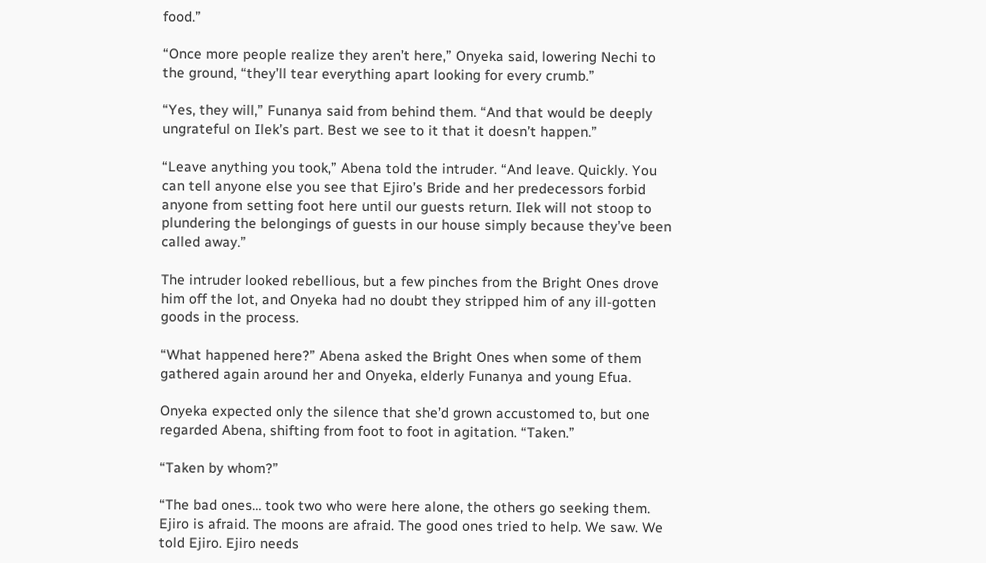food.”

“Once more people realize they aren’t here,” Onyeka said, lowering Nechi to the ground, “they’ll tear everything apart looking for every crumb.”

“Yes, they will,” Funanya said from behind them. “And that would be deeply ungrateful on Ilek’s part. Best we see to it that it doesn’t happen.”

“Leave anything you took,” Abena told the intruder. “And leave. Quickly. You can tell anyone else you see that Ejiro’s Bride and her predecessors forbid anyone from setting foot here until our guests return. Ilek will not stoop to plundering the belongings of guests in our house simply because they’ve been called away.”

The intruder looked rebellious, but a few pinches from the Bright Ones drove him off the lot, and Onyeka had no doubt they stripped him of any ill-gotten goods in the process.

“What happened here?” Abena asked the Bright Ones when some of them gathered again around her and Onyeka, elderly Funanya and young Efua.

Onyeka expected only the silence that she’d grown accustomed to, but one regarded Abena, shifting from foot to foot in agitation. “Taken.”

“Taken by whom?”

“The bad ones… took two who were here alone, the others go seeking them. Ejiro is afraid. The moons are afraid. The good ones tried to help. We saw. We told Ejiro. Ejiro needs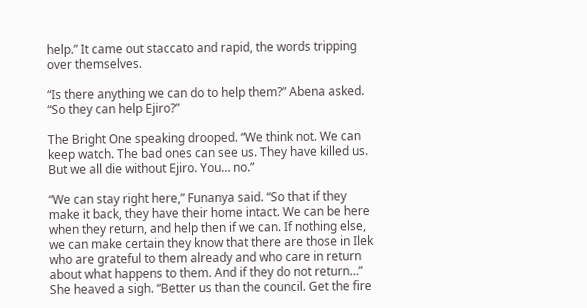help.” It came out staccato and rapid, the words tripping over themselves.

“Is there anything we can do to help them?” Abena asked. “So they can help Ejiro?”

The Bright One speaking drooped. “We think not. We can keep watch. The bad ones can see us. They have killed us. But we all die without Ejiro. You… no.”

“We can stay right here,” Funanya said. “So that if they make it back, they have their home intact. We can be here when they return, and help then if we can. If nothing else, we can make certain they know that there are those in Ilek who are grateful to them already and who care in return about what happens to them. And if they do not return…” She heaved a sigh. “Better us than the council. Get the fire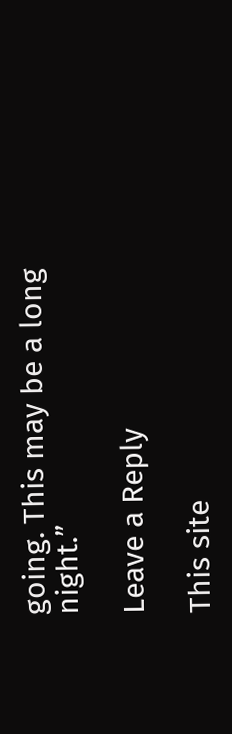going. This may be a long night.”

Leave a Reply

This site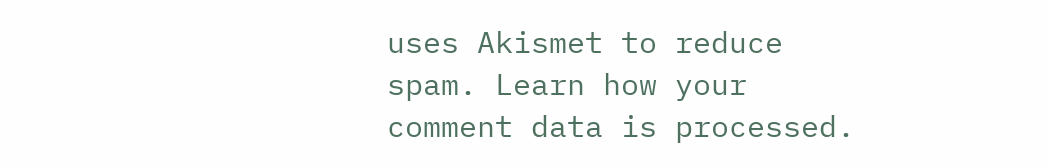uses Akismet to reduce spam. Learn how your comment data is processed.